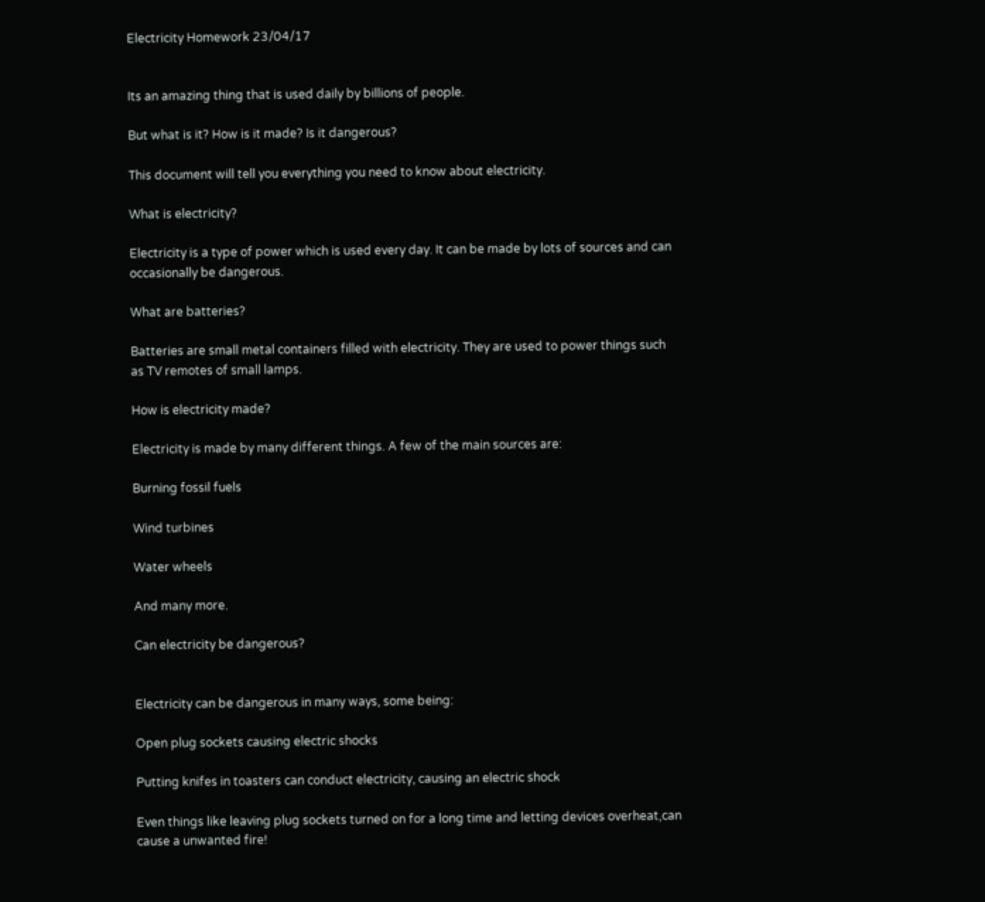Electricity Homework 23/04/17


Its an amazing thing that is used daily by billions of people.

But what is it? How is it made? Is it dangerous?

This document will tell you everything you need to know about electricity.

What is electricity?

Electricity is a type of power which is used every day. It can be made by lots of sources and can occasionally be dangerous.

What are batteries?

Batteries are small metal containers filled with electricity. They are used to power things such as TV remotes of small lamps.

How is electricity made?

Electricity is made by many different things. A few of the main sources are:

Burning fossil fuels

Wind turbines

Water wheels

And many more.

Can electricity be dangerous?


Electricity can be dangerous in many ways, some being:

Open plug sockets causing electric shocks

Putting knifes in toasters can conduct electricity, causing an electric shock

Even things like leaving plug sockets turned on for a long time and letting devices overheat,can cause a unwanted fire!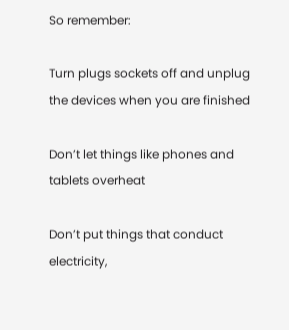So remember:

Turn plugs sockets off and unplug the devices when you are finished

Don’t let things like phones and tablets overheat

Don’t put things that conduct electricity,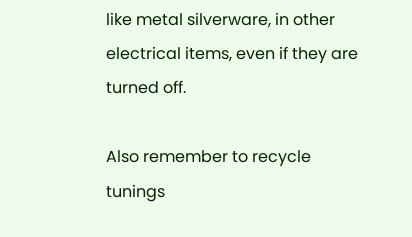like metal silverware, in other electrical items, even if they are turned off.

Also remember to recycle tunings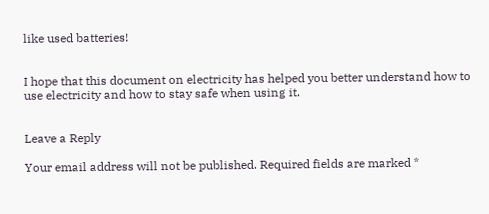like used batteries!


I hope that this document on electricity has helped you better understand how to use electricity and how to stay safe when using it.


Leave a Reply

Your email address will not be published. Required fields are marked *